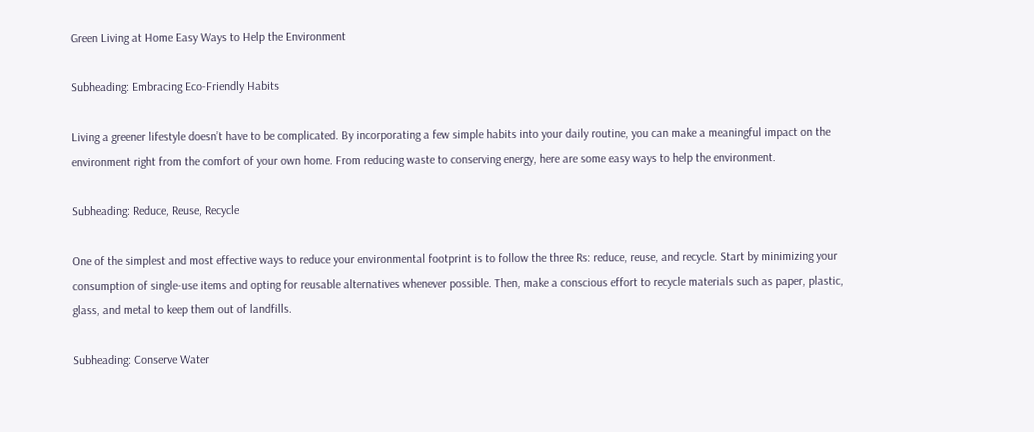Green Living at Home Easy Ways to Help the Environment

Subheading: Embracing Eco-Friendly Habits

Living a greener lifestyle doesn’t have to be complicated. By incorporating a few simple habits into your daily routine, you can make a meaningful impact on the environment right from the comfort of your own home. From reducing waste to conserving energy, here are some easy ways to help the environment.

Subheading: Reduce, Reuse, Recycle

One of the simplest and most effective ways to reduce your environmental footprint is to follow the three Rs: reduce, reuse, and recycle. Start by minimizing your consumption of single-use items and opting for reusable alternatives whenever possible. Then, make a conscious effort to recycle materials such as paper, plastic, glass, and metal to keep them out of landfills.

Subheading: Conserve Water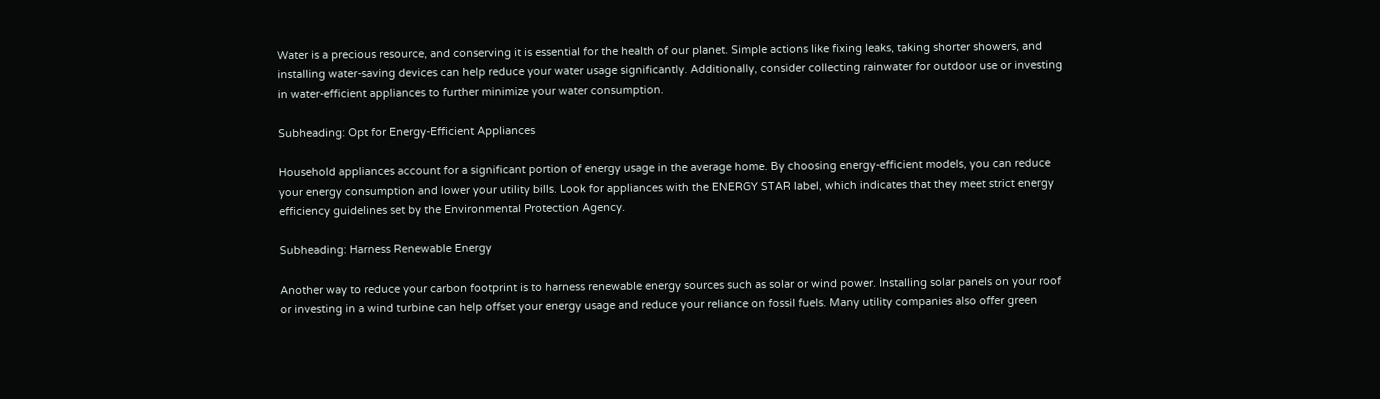Water is a precious resource, and conserving it is essential for the health of our planet. Simple actions like fixing leaks, taking shorter showers, and installing water-saving devices can help reduce your water usage significantly. Additionally, consider collecting rainwater for outdoor use or investing in water-efficient appliances to further minimize your water consumption.

Subheading: Opt for Energy-Efficient Appliances

Household appliances account for a significant portion of energy usage in the average home. By choosing energy-efficient models, you can reduce your energy consumption and lower your utility bills. Look for appliances with the ENERGY STAR label, which indicates that they meet strict energy efficiency guidelines set by the Environmental Protection Agency.

Subheading: Harness Renewable Energy

Another way to reduce your carbon footprint is to harness renewable energy sources such as solar or wind power. Installing solar panels on your roof or investing in a wind turbine can help offset your energy usage and reduce your reliance on fossil fuels. Many utility companies also offer green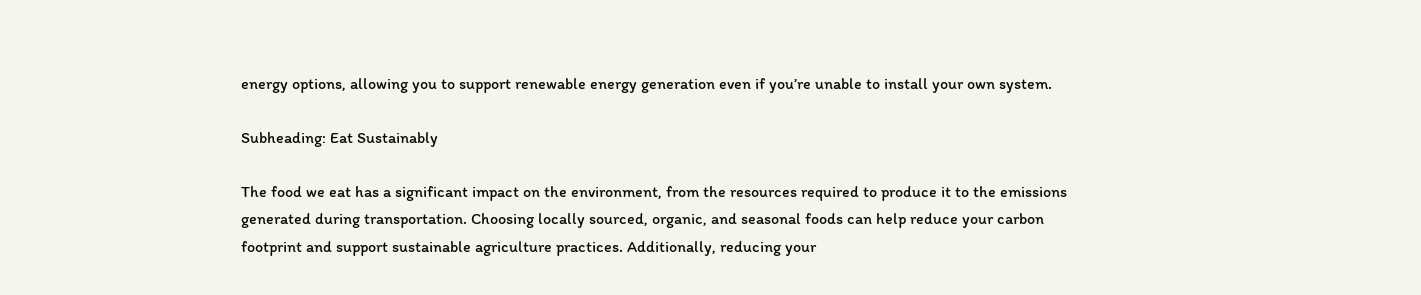energy options, allowing you to support renewable energy generation even if you’re unable to install your own system.

Subheading: Eat Sustainably

The food we eat has a significant impact on the environment, from the resources required to produce it to the emissions generated during transportation. Choosing locally sourced, organic, and seasonal foods can help reduce your carbon footprint and support sustainable agriculture practices. Additionally, reducing your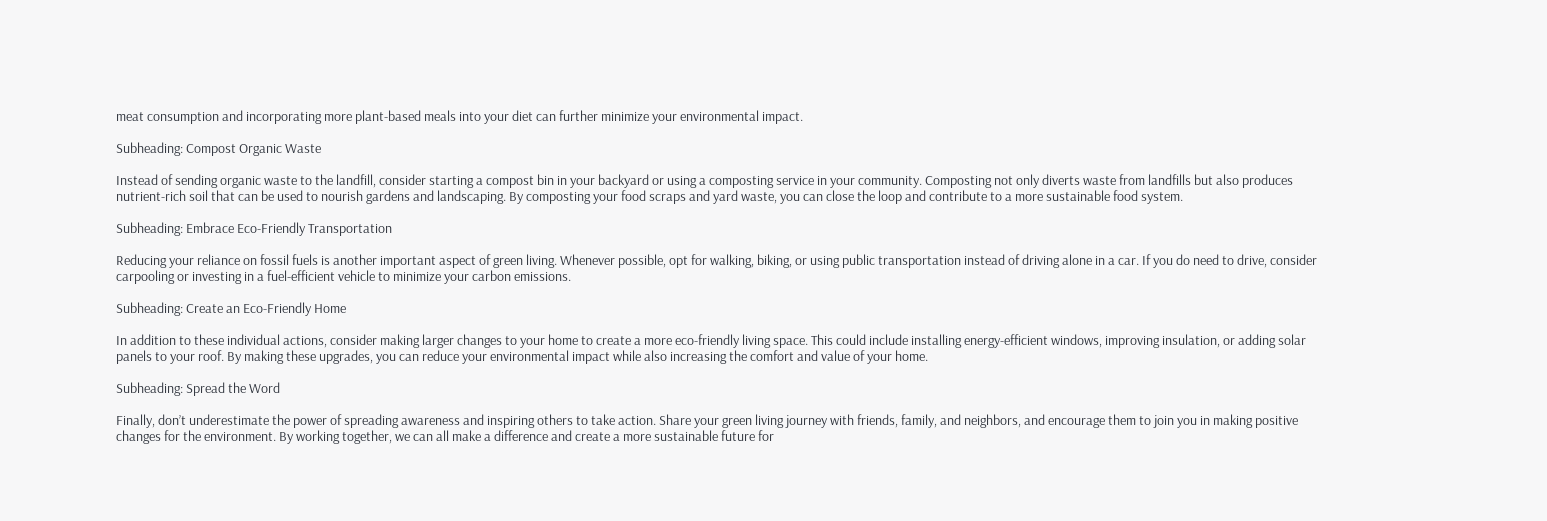meat consumption and incorporating more plant-based meals into your diet can further minimize your environmental impact.

Subheading: Compost Organic Waste

Instead of sending organic waste to the landfill, consider starting a compost bin in your backyard or using a composting service in your community. Composting not only diverts waste from landfills but also produces nutrient-rich soil that can be used to nourish gardens and landscaping. By composting your food scraps and yard waste, you can close the loop and contribute to a more sustainable food system.

Subheading: Embrace Eco-Friendly Transportation

Reducing your reliance on fossil fuels is another important aspect of green living. Whenever possible, opt for walking, biking, or using public transportation instead of driving alone in a car. If you do need to drive, consider carpooling or investing in a fuel-efficient vehicle to minimize your carbon emissions.

Subheading: Create an Eco-Friendly Home

In addition to these individual actions, consider making larger changes to your home to create a more eco-friendly living space. This could include installing energy-efficient windows, improving insulation, or adding solar panels to your roof. By making these upgrades, you can reduce your environmental impact while also increasing the comfort and value of your home.

Subheading: Spread the Word

Finally, don’t underestimate the power of spreading awareness and inspiring others to take action. Share your green living journey with friends, family, and neighbors, and encourage them to join you in making positive changes for the environment. By working together, we can all make a difference and create a more sustainable future for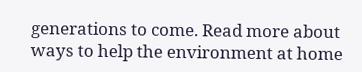generations to come. Read more about ways to help the environment at home